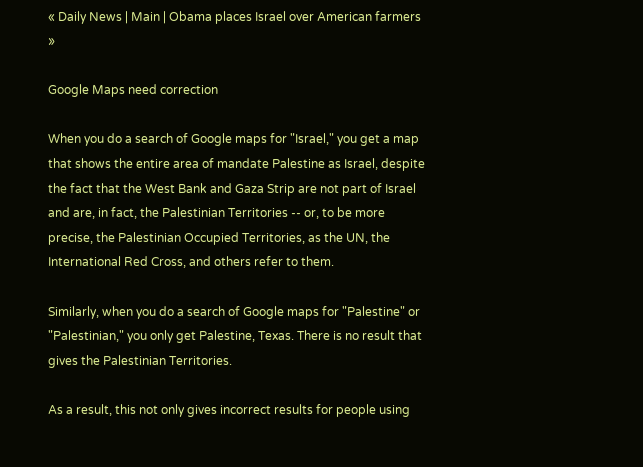« Daily News | Main | Obama places Israel over American farmers »

Google Maps need correction

When you do a search of Google maps for "Israel," you get a map that shows the entire area of mandate Palestine as Israel, despite the fact that the West Bank and Gaza Strip are not part of Israel and are, in fact, the Palestinian Territories -- or, to be more precise, the Palestinian Occupied Territories, as the UN, the International Red Cross, and others refer to them.

Similarly, when you do a search of Google maps for "Palestine" or "Palestinian," you only get Palestine, Texas. There is no result that gives the Palestinian Territories.

As a result, this not only gives incorrect results for people using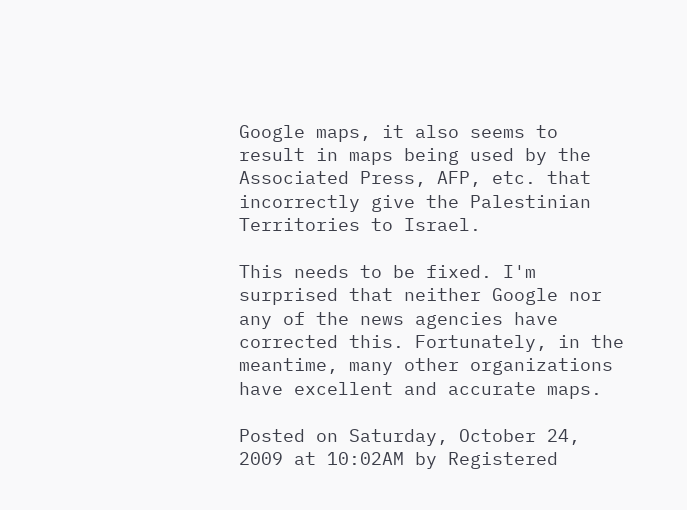Google maps, it also seems to result in maps being used by the Associated Press, AFP, etc. that incorrectly give the Palestinian Territories to Israel.

This needs to be fixed. I'm surprised that neither Google nor any of the news agencies have corrected this. Fortunately, in the meantime, many other organizations have excellent and accurate maps.

Posted on Saturday, October 24, 2009 at 10:02AM by Registered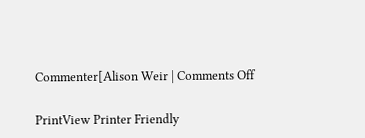Commenter[Alison Weir | Comments Off

PrintView Printer Friendly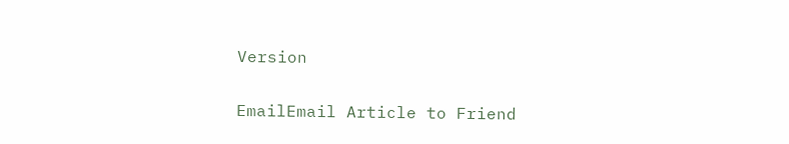Version

EmailEmail Article to Friend